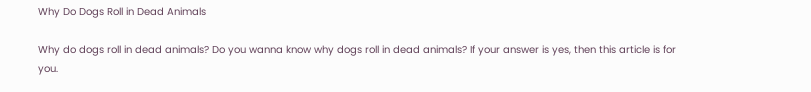Why Do Dogs Roll in Dead Animals

Why do dogs roll in dead animals? Do you wanna know why dogs roll in dead animals? If your answer is yes, then this article is for you.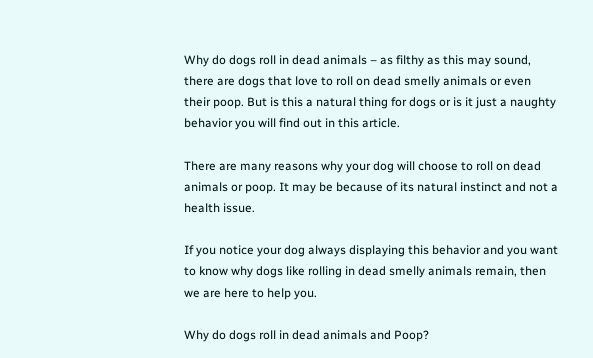Why do dogs roll in dead animals – as filthy as this may sound, there are dogs that love to roll on dead smelly animals or even their poop. But is this a natural thing for dogs or is it just a naughty behavior you will find out in this article.

There are many reasons why your dog will choose to roll on dead animals or poop. It may be because of its natural instinct and not a health issue.

If you notice your dog always displaying this behavior and you want to know why dogs like rolling in dead smelly animals remain, then we are here to help you.

Why do dogs roll in dead animals and Poop?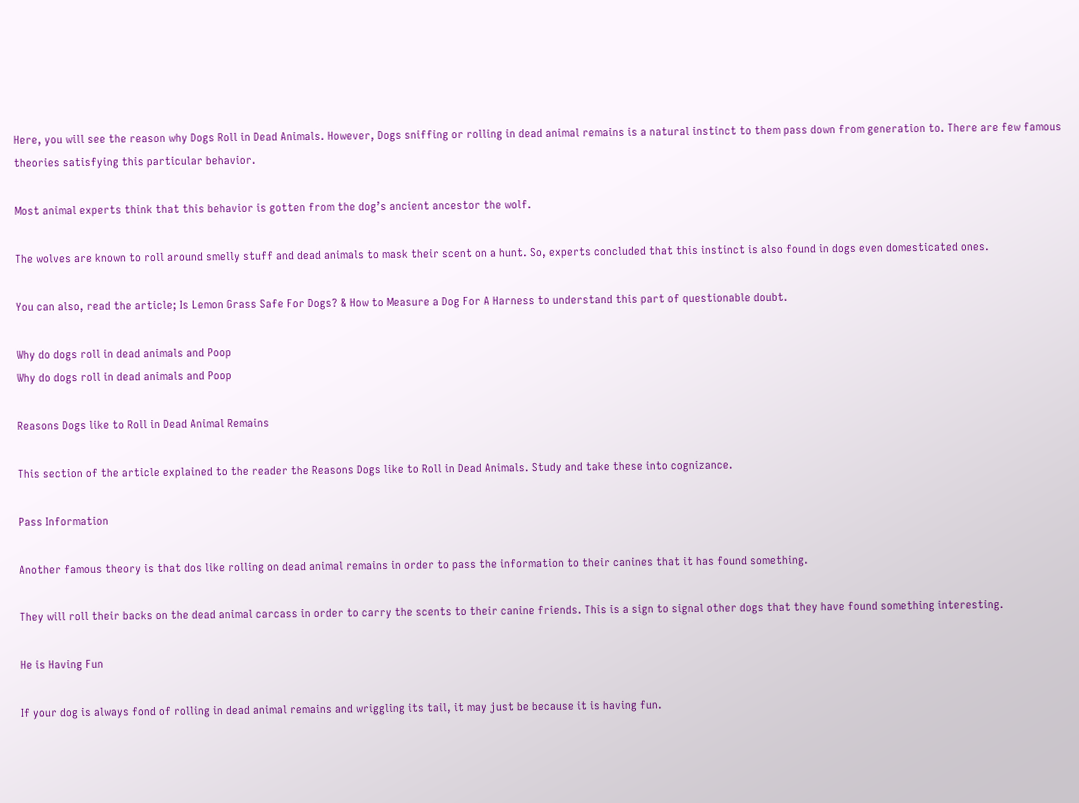Here, you will see the reason why Dogs Roll in Dead Animals. However, Dogs sniffing or rolling in dead animal remains is a natural instinct to them pass down from generation to. There are few famous theories satisfying this particular behavior.

Most animal experts think that this behavior is gotten from the dog’s ancient ancestor the wolf.

The wolves are known to roll around smelly stuff and dead animals to mask their scent on a hunt. So, experts concluded that this instinct is also found in dogs even domesticated ones.

You can also, read the article; Is Lemon Grass Safe For Dogs? & How to Measure a Dog For A Harness to understand this part of questionable doubt.

Why do dogs roll in dead animals and Poop
Why do dogs roll in dead animals and Poop

Reasons Dogs like to Roll in Dead Animal Remains

This section of the article explained to the reader the Reasons Dogs like to Roll in Dead Animals. Study and take these into cognizance.

Pass Information

Another famous theory is that dos like rolling on dead animal remains in order to pass the information to their canines that it has found something.

They will roll their backs on the dead animal carcass in order to carry the scents to their canine friends. This is a sign to signal other dogs that they have found something interesting.

He is Having Fun

If your dog is always fond of rolling in dead animal remains and wriggling its tail, it may just be because it is having fun.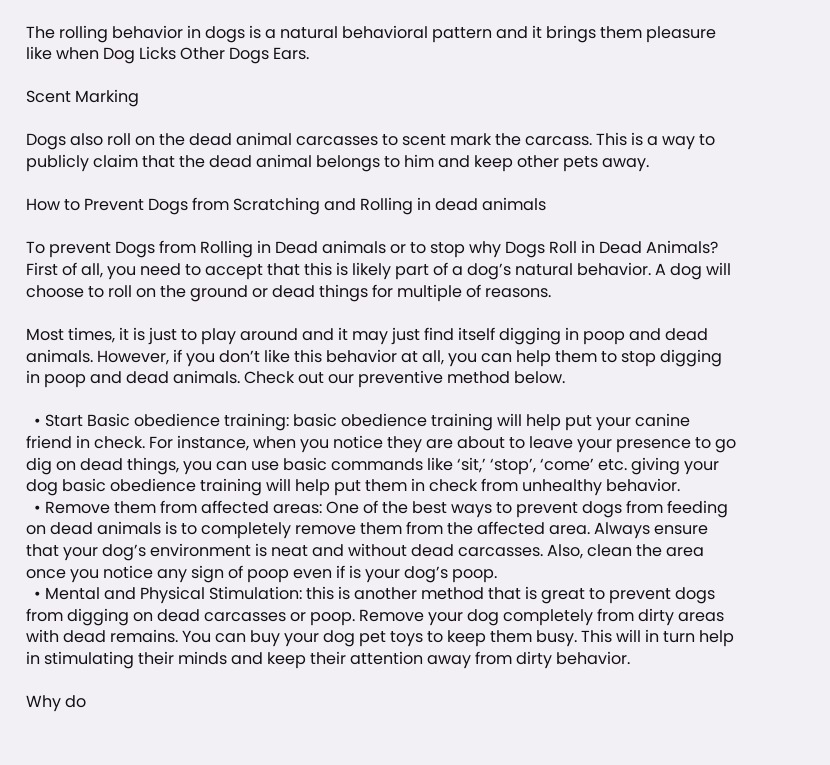The rolling behavior in dogs is a natural behavioral pattern and it brings them pleasure like when Dog Licks Other Dogs Ears.

Scent Marking

Dogs also roll on the dead animal carcasses to scent mark the carcass. This is a way to publicly claim that the dead animal belongs to him and keep other pets away.

How to Prevent Dogs from Scratching and Rolling in dead animals

To prevent Dogs from Rolling in Dead animals or to stop why Dogs Roll in Dead Animals? First of all, you need to accept that this is likely part of a dog’s natural behavior. A dog will choose to roll on the ground or dead things for multiple of reasons.

Most times, it is just to play around and it may just find itself digging in poop and dead animals. However, if you don’t like this behavior at all, you can help them to stop digging in poop and dead animals. Check out our preventive method below.

  • Start Basic obedience training: basic obedience training will help put your canine friend in check. For instance, when you notice they are about to leave your presence to go dig on dead things, you can use basic commands like ‘sit,’ ‘stop’, ‘come’ etc. giving your dog basic obedience training will help put them in check from unhealthy behavior.
  • Remove them from affected areas: One of the best ways to prevent dogs from feeding on dead animals is to completely remove them from the affected area. Always ensure that your dog’s environment is neat and without dead carcasses. Also, clean the area once you notice any sign of poop even if is your dog’s poop.
  • Mental and Physical Stimulation: this is another method that is great to prevent dogs from digging on dead carcasses or poop. Remove your dog completely from dirty areas with dead remains. You can buy your dog pet toys to keep them busy. This will in turn help in stimulating their minds and keep their attention away from dirty behavior.

Why do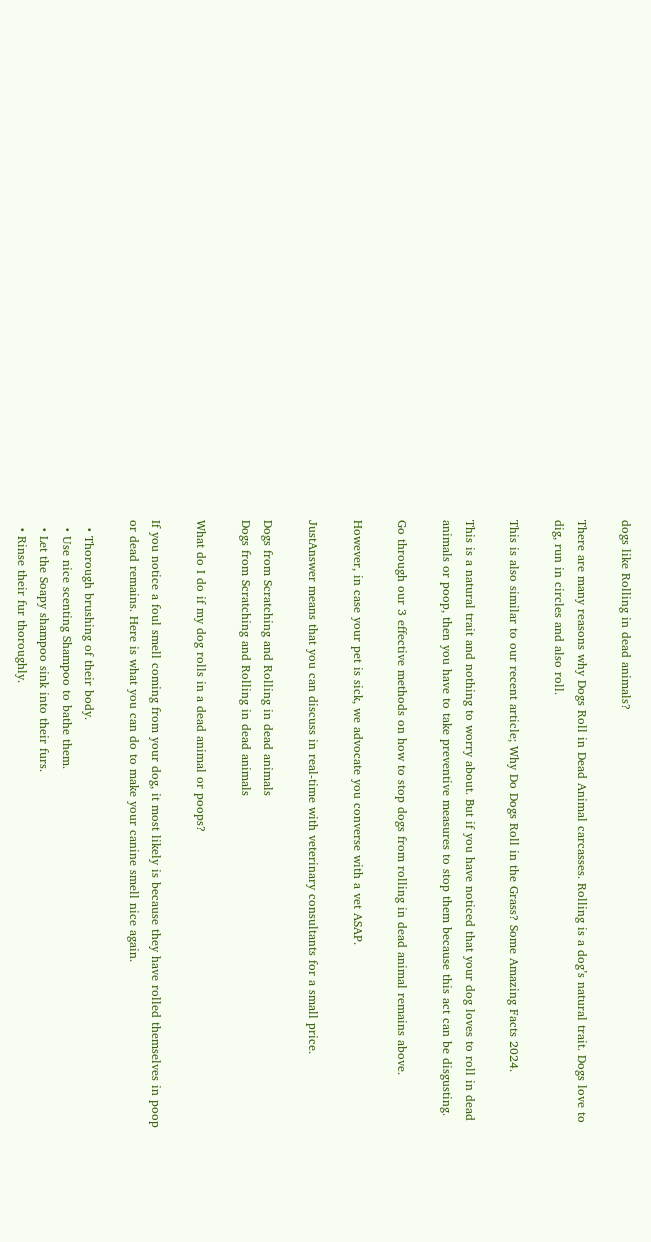dogs like Rolling in dead animals?

There are many reasons why Dogs Roll in Dead Animal carcasses. Rolling is a dog’s natural trait. Dogs love to dig, run in circles and also roll.

This is also similar to our recent article; Why Do Dogs Roll in the Grass? Some Amazing Facts 2024.

This is a natural trait and nothing to worry about. But if you have noticed that your dog loves to roll in dead animals or poop, then you have to take preventive measures to stop them because this act can be disgusting.

Go through our 3 effective methods on how to stop dogs from rolling in dead animal remains above.

However, in case your pet is sick, we advocate you converse with a vet ASAP.

JustAnswer means that you can discuss in real-time with veterinary consultants for a small price.

Dogs from Scratching and Rolling in dead animals
Dogs from Scratching and Rolling in dead animals

What do I do if my dog rolls in a dead animal or poops?

If you notice a foul smell coming from your dog, it most likely is because they have rolled themselves in poop or dead remains. Here is what you can do to make your canine smell nice again.

  • Thorough brushing of their body.
  • Use nice scenting Shampoo to bathe them.
  • Let the Soapy shampoo sink into their furs.
  • Rinse their fur thoroughly.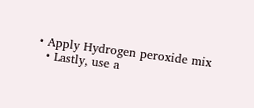• Apply Hydrogen peroxide mix
  • Lastly, use a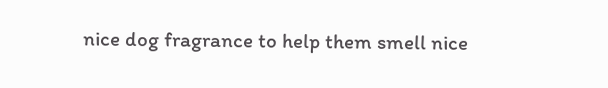nice dog fragrance to help them smell nice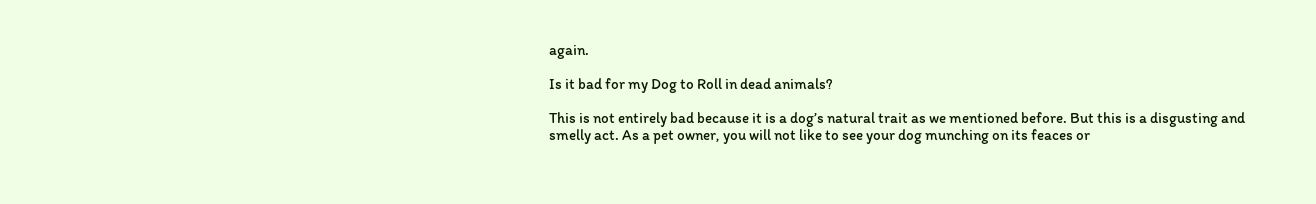again.

Is it bad for my Dog to Roll in dead animals?

This is not entirely bad because it is a dog’s natural trait as we mentioned before. But this is a disgusting and smelly act. As a pet owner, you will not like to see your dog munching on its feaces or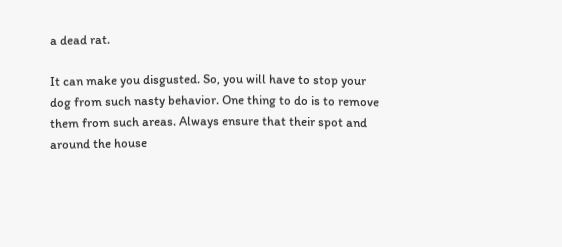a dead rat.

It can make you disgusted. So, you will have to stop your dog from such nasty behavior. One thing to do is to remove them from such areas. Always ensure that their spot and around the house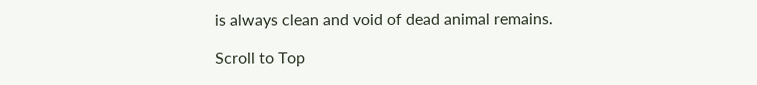is always clean and void of dead animal remains.

Scroll to Top